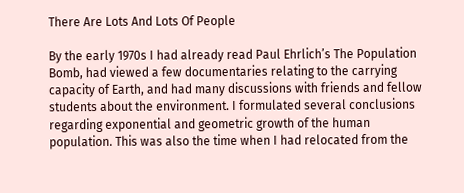There Are Lots And Lots Of People

By the early 1970s I had already read Paul Ehrlich’s The Population Bomb, had viewed a few documentaries relating to the carrying capacity of Earth, and had many discussions with friends and fellow students about the environment. I formulated several conclusions regarding exponential and geometric growth of the human population. This was also the time when I had relocated from the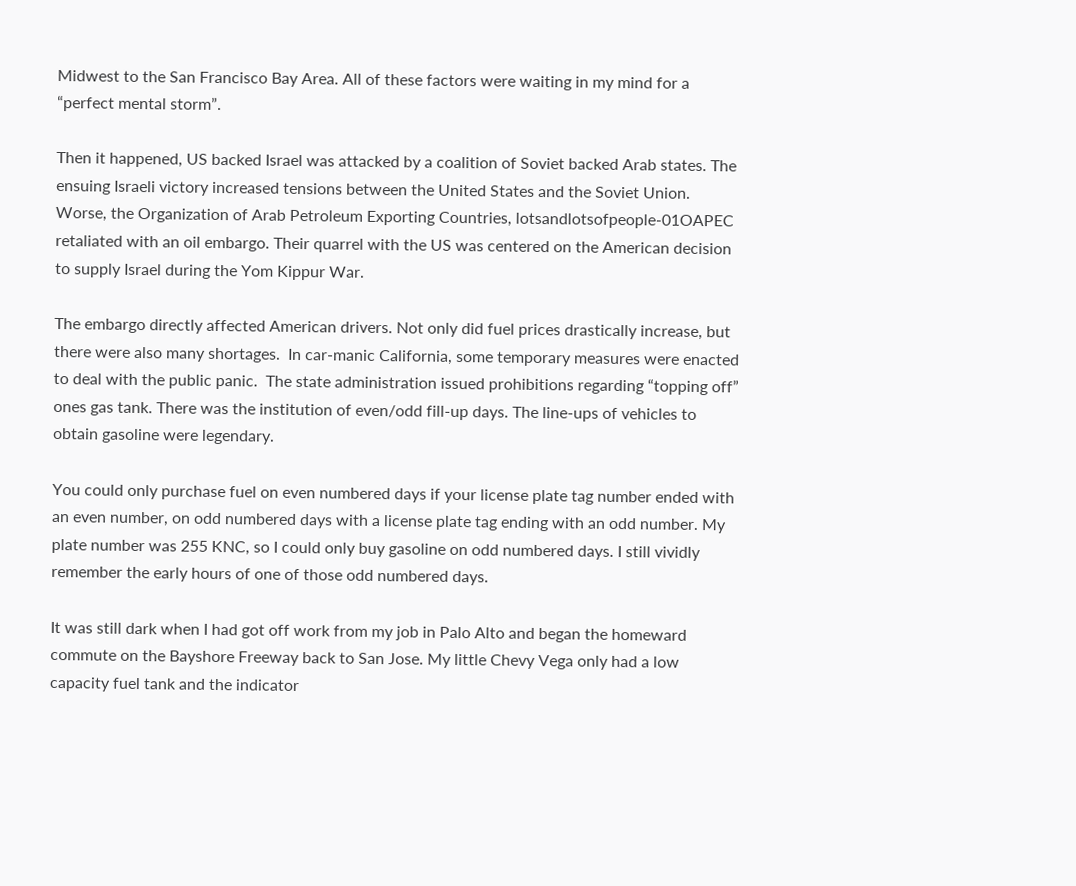Midwest to the San Francisco Bay Area. All of these factors were waiting in my mind for a “perfect mental storm”.

Then it happened, US backed Israel was attacked by a coalition of Soviet backed Arab states. The ensuing Israeli victory increased tensions between the United States and the Soviet Union.  Worse, the Organization of Arab Petroleum Exporting Countries, lotsandlotsofpeople-01OAPEC retaliated with an oil embargo. Their quarrel with the US was centered on the American decision to supply Israel during the Yom Kippur War.

The embargo directly affected American drivers. Not only did fuel prices drastically increase, but there were also many shortages.  In car-manic California, some temporary measures were enacted to deal with the public panic.  The state administration issued prohibitions regarding “topping off” ones gas tank. There was the institution of even/odd fill-up days. The line-ups of vehicles to obtain gasoline were legendary.

You could only purchase fuel on even numbered days if your license plate tag number ended with an even number, on odd numbered days with a license plate tag ending with an odd number. My plate number was 255 KNC, so I could only buy gasoline on odd numbered days. I still vividly remember the early hours of one of those odd numbered days.

It was still dark when I had got off work from my job in Palo Alto and began the homeward commute on the Bayshore Freeway back to San Jose. My little Chevy Vega only had a low capacity fuel tank and the indicator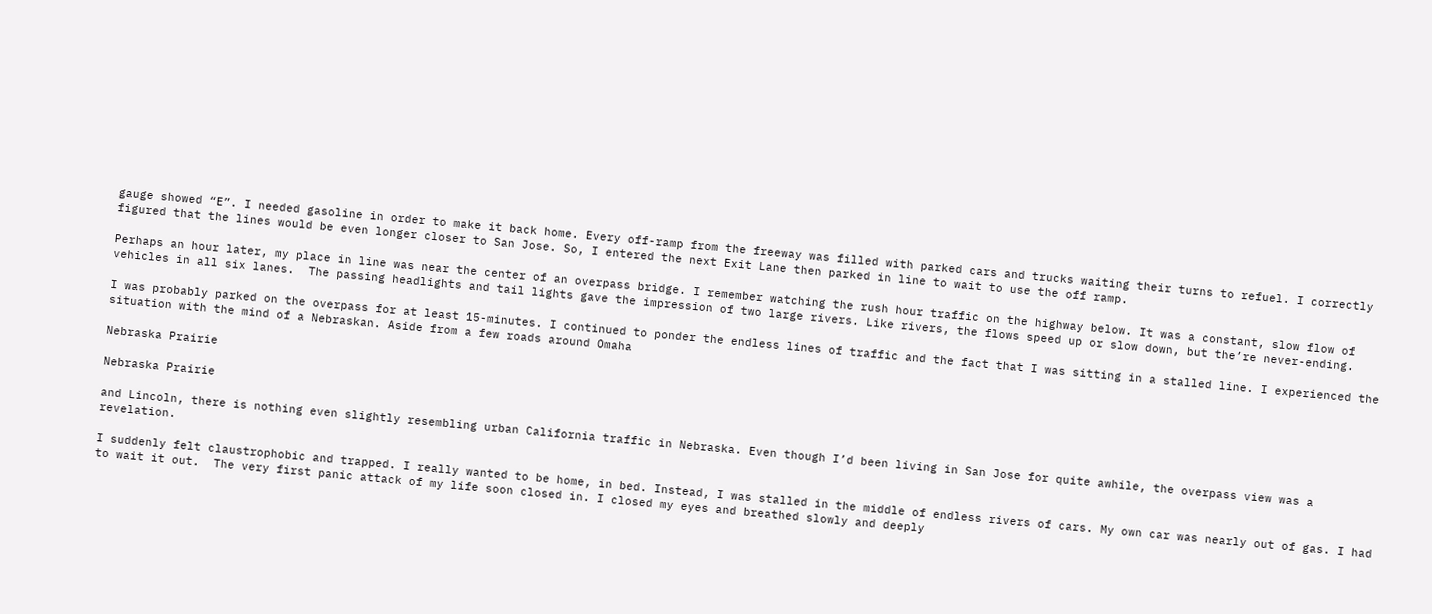gauge showed “E”. I needed gasoline in order to make it back home. Every off-ramp from the freeway was filled with parked cars and trucks waiting their turns to refuel. I correctly figured that the lines would be even longer closer to San Jose. So, I entered the next Exit Lane then parked in line to wait to use the off ramp.

Perhaps an hour later, my place in line was near the center of an overpass bridge. I remember watching the rush hour traffic on the highway below. It was a constant, slow flow of vehicles in all six lanes.  The passing headlights and tail lights gave the impression of two large rivers. Like rivers, the flows speed up or slow down, but the’re never-ending.

I was probably parked on the overpass for at least 15-minutes. I continued to ponder the endless lines of traffic and the fact that I was sitting in a stalled line. I experienced the situation with the mind of a Nebraskan. Aside from a few roads around Omaha

Nebraska Prairie

Nebraska Prairie

and Lincoln, there is nothing even slightly resembling urban California traffic in Nebraska. Even though I’d been living in San Jose for quite awhile, the overpass view was a revelation.

I suddenly felt claustrophobic and trapped. I really wanted to be home, in bed. Instead, I was stalled in the middle of endless rivers of cars. My own car was nearly out of gas. I had to wait it out.  The very first panic attack of my life soon closed in. I closed my eyes and breathed slowly and deeply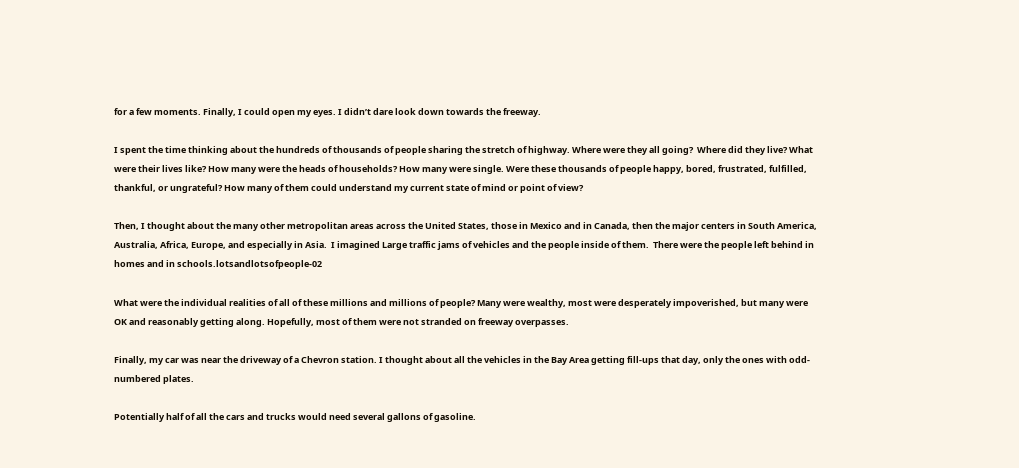for a few moments. Finally, I could open my eyes. I didn’t dare look down towards the freeway.

I spent the time thinking about the hundreds of thousands of people sharing the stretch of highway. Where were they all going?  Where did they live? What were their lives like? How many were the heads of households? How many were single. Were these thousands of people happy, bored, frustrated, fulfilled, thankful, or ungrateful? How many of them could understand my current state of mind or point of view?

Then, I thought about the many other metropolitan areas across the United States, those in Mexico and in Canada, then the major centers in South America, Australia, Africa, Europe, and especially in Asia.  I imagined Large traffic jams of vehicles and the people inside of them.  There were the people left behind in homes and in schools.lotsandlotsofpeople-02

What were the individual realities of all of these millions and millions of people? Many were wealthy, most were desperately impoverished, but many were OK and reasonably getting along. Hopefully, most of them were not stranded on freeway overpasses.

Finally, my car was near the driveway of a Chevron station. I thought about all the vehicles in the Bay Area getting fill-ups that day, only the ones with odd-numbered plates.

Potentially half of all the cars and trucks would need several gallons of gasoline.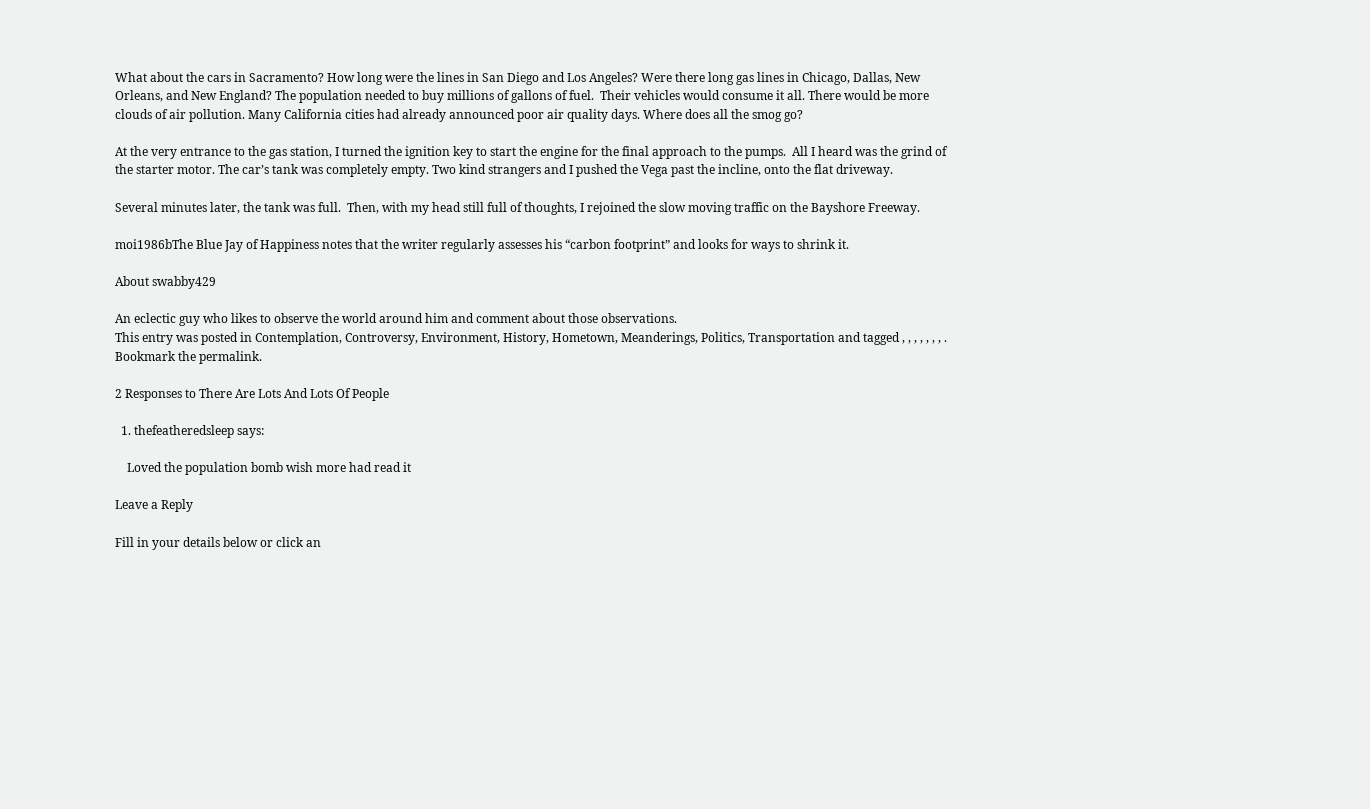What about the cars in Sacramento? How long were the lines in San Diego and Los Angeles? Were there long gas lines in Chicago, Dallas, New Orleans, and New England? The population needed to buy millions of gallons of fuel.  Their vehicles would consume it all. There would be more clouds of air pollution. Many California cities had already announced poor air quality days. Where does all the smog go?

At the very entrance to the gas station, I turned the ignition key to start the engine for the final approach to the pumps.  All I heard was the grind of the starter motor. The car’s tank was completely empty. Two kind strangers and I pushed the Vega past the incline, onto the flat driveway.

Several minutes later, the tank was full.  Then, with my head still full of thoughts, I rejoined the slow moving traffic on the Bayshore Freeway.

moi1986bThe Blue Jay of Happiness notes that the writer regularly assesses his “carbon footprint” and looks for ways to shrink it.

About swabby429

An eclectic guy who likes to observe the world around him and comment about those observations.
This entry was posted in Contemplation, Controversy, Environment, History, Hometown, Meanderings, Politics, Transportation and tagged , , , , , , , . Bookmark the permalink.

2 Responses to There Are Lots And Lots Of People

  1. thefeatheredsleep says:

    Loved the population bomb wish more had read it

Leave a Reply

Fill in your details below or click an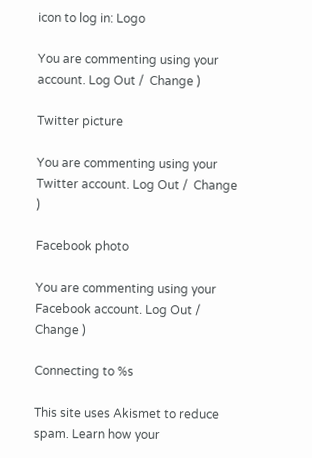icon to log in: Logo

You are commenting using your account. Log Out /  Change )

Twitter picture

You are commenting using your Twitter account. Log Out /  Change )

Facebook photo

You are commenting using your Facebook account. Log Out /  Change )

Connecting to %s

This site uses Akismet to reduce spam. Learn how your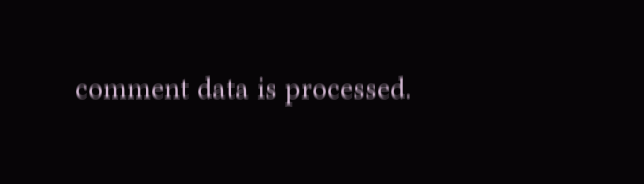comment data is processed.